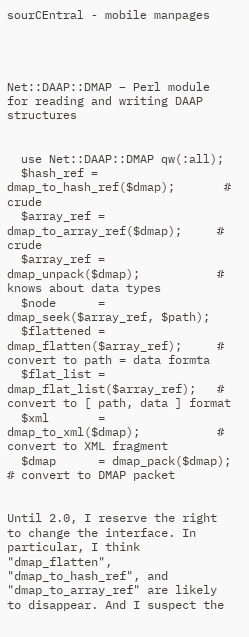sourCEntral - mobile manpages




Net::DAAP::DMAP − Perl module for reading and writing DAAP structures


  use Net::DAAP::DMAP qw(:all);
  $hash_ref = dmap_to_hash_ref($dmap);       # crude
  $array_ref = dmap_to_array_ref($dmap);     # crude
  $array_ref = dmap_unpack($dmap);           # knows about data types
  $node      = dmap_seek($array_ref, $path);
  $flattened = dmap_flatten($array_ref);     # convert to path = data formta
  $flat_list = dmap_flat_list($array_ref);   # convert to [ path, data ] format
  $xml       = dmap_to_xml($dmap);           # convert to XML fragment
  $dmap      = dmap_pack($dmap);             # convert to DMAP packet


Until 2.0, I reserve the right to change the interface. In particular, I think "dmap_flatten", "dmap_to_hash_ref", and "dmap_to_array_ref" are likely to disappear. And I suspect the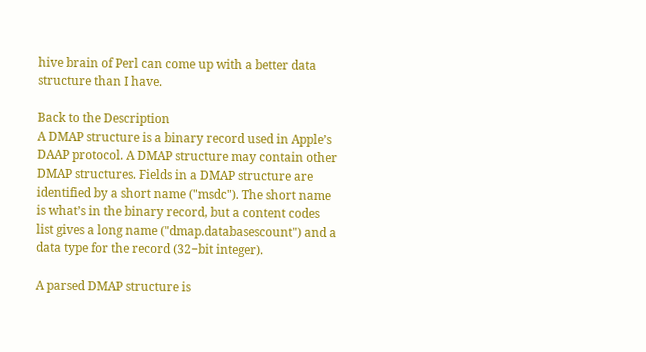hive brain of Perl can come up with a better data structure than I have.

Back to the Description
A DMAP structure is a binary record used in Apple’s DAAP protocol. A DMAP structure may contain other DMAP structures. Fields in a DMAP structure are identified by a short name ("msdc"). The short name is what’s in the binary record, but a content codes list gives a long name ("dmap.databasescount") and a data type for the record (32−bit integer).

A parsed DMAP structure is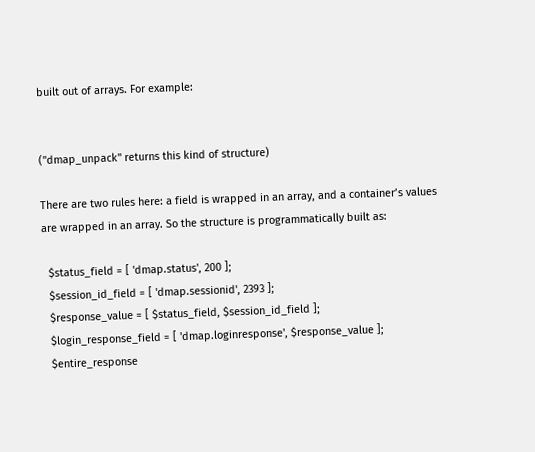built out of arrays. For example:


("dmap_unpack" returns this kind of structure)

There are two rules here: a field is wrapped in an array, and a container’s values are wrapped in an array. So the structure is programmatically built as:

  $status_field = [ 'dmap.status', 200 ];
  $session_id_field = [ 'dmap.sessionid', 2393 ];
  $response_value = [ $status_field, $session_id_field ];
  $login_response_field = [ 'dmap.loginresponse', $response_value ];
  $entire_response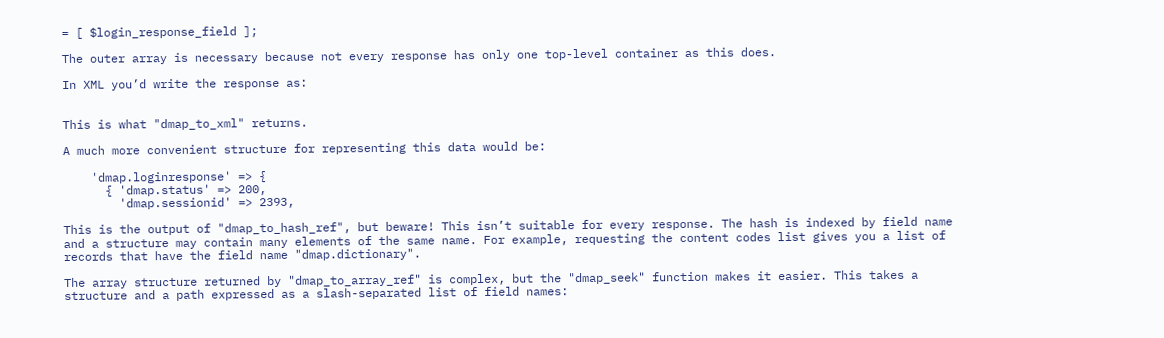= [ $login_response_field ];

The outer array is necessary because not every response has only one top-level container as this does.

In XML you’d write the response as:


This is what "dmap_to_xml" returns.

A much more convenient structure for representing this data would be:

    'dmap.loginresponse' => {
      { 'dmap.status' => 200,
        'dmap.sessionid' => 2393,

This is the output of "dmap_to_hash_ref", but beware! This isn’t suitable for every response. The hash is indexed by field name and a structure may contain many elements of the same name. For example, requesting the content codes list gives you a list of records that have the field name "dmap.dictionary".

The array structure returned by "dmap_to_array_ref" is complex, but the "dmap_seek" function makes it easier. This takes a structure and a path expressed as a slash-separated list of field names: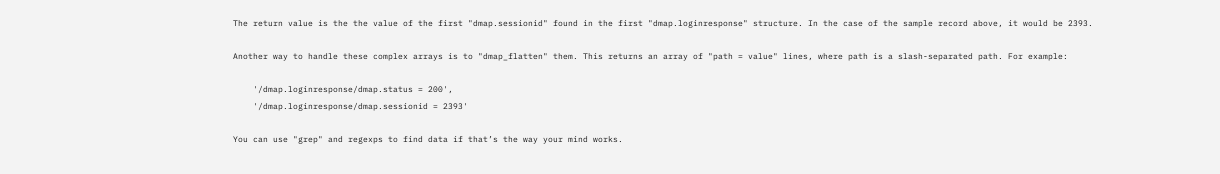The return value is the the value of the first "dmap.sessionid" found in the first "dmap.loginresponse" structure. In the case of the sample record above, it would be 2393.

Another way to handle these complex arrays is to "dmap_flatten" them. This returns an array of "path = value" lines, where path is a slash-separated path. For example:

    '/dmap.loginresponse/dmap.status = 200',
    '/dmap.loginresponse/dmap.sessionid = 2393'

You can use "grep" and regexps to find data if that’s the way your mind works.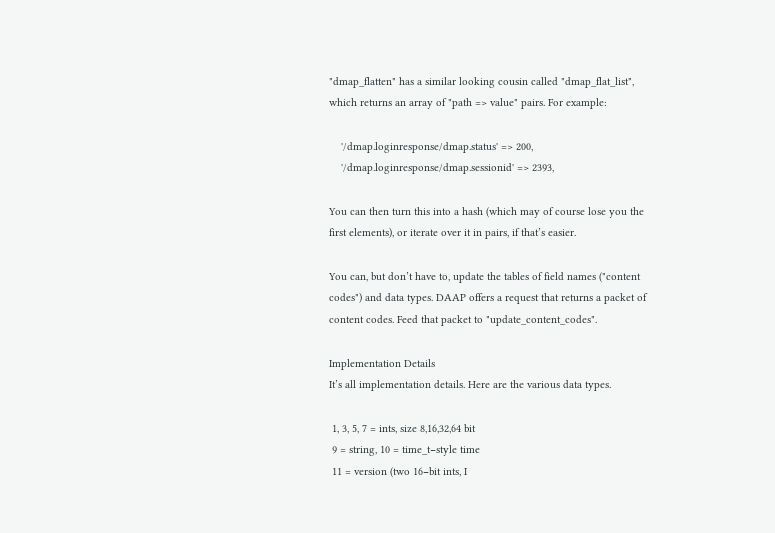"dmap_flatten" has a similar looking cousin called "dmap_flat_list", which returns an array of "path => value" pairs. For example:

    '/dmap.loginresponse/dmap.status' => 200,
    '/dmap.loginresponse/dmap.sessionid' => 2393,

You can then turn this into a hash (which may of course lose you the first elements), or iterate over it in pairs, if that’s easier.

You can, but don’t have to, update the tables of field names ("content codes") and data types. DAAP offers a request that returns a packet of content codes. Feed that packet to "update_content_codes".

Implementation Details
It’s all implementation details. Here are the various data types.

 1, 3, 5, 7 = ints, size 8,16,32,64 bit
 9 = string, 10 = time_t−style time
 11 = version (two 16−bit ints, I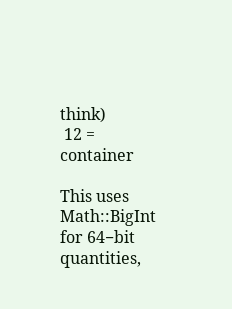think)
 12 = container

This uses Math::BigInt for 64−bit quantities,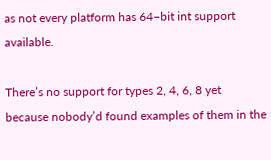as not every platform has 64−bit int support available.

There’s no support for types 2, 4, 6, 8 yet because nobody’d found examples of them in the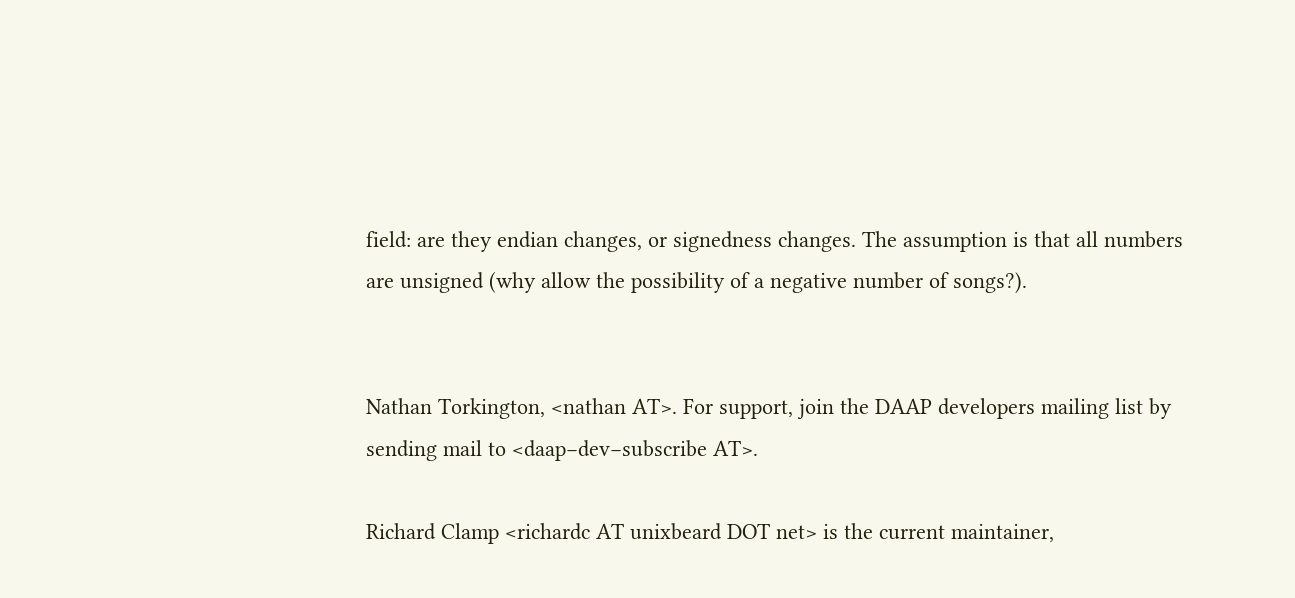field: are they endian changes, or signedness changes. The assumption is that all numbers are unsigned (why allow the possibility of a negative number of songs?).


Nathan Torkington, <nathan AT>. For support, join the DAAP developers mailing list by sending mail to <daap−dev−subscribe AT>.

Richard Clamp <richardc AT unixbeard DOT net> is the current maintainer,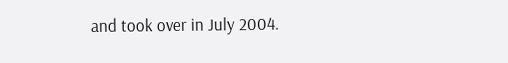and took over in July 2004.